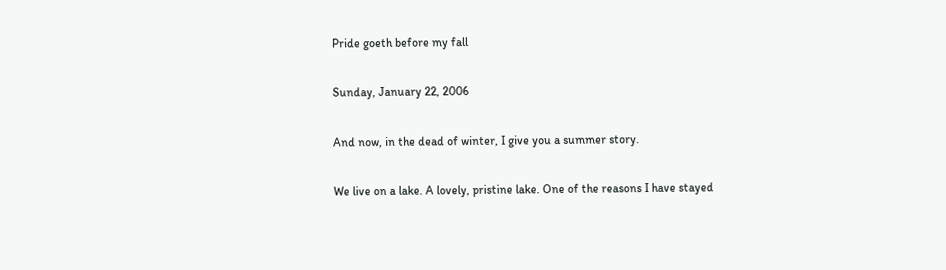Pride goeth before my fall

Sunday, January 22, 2006

And now, in the dead of winter, I give you a summer story.

We live on a lake. A lovely, pristine lake. One of the reasons I have stayed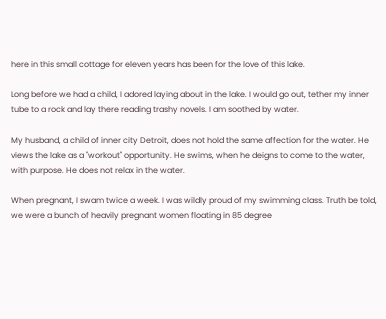here in this small cottage for eleven years has been for the love of this lake.

Long before we had a child, I adored laying about in the lake. I would go out, tether my inner tube to a rock and lay there reading trashy novels. I am soothed by water.

My husband, a child of inner city Detroit, does not hold the same affection for the water. He views the lake as a "workout" opportunity. He swims, when he deigns to come to the water, with purpose. He does not relax in the water.

When pregnant, I swam twice a week. I was wildly proud of my swimming class. Truth be told, we were a bunch of heavily pregnant women floating in 85 degree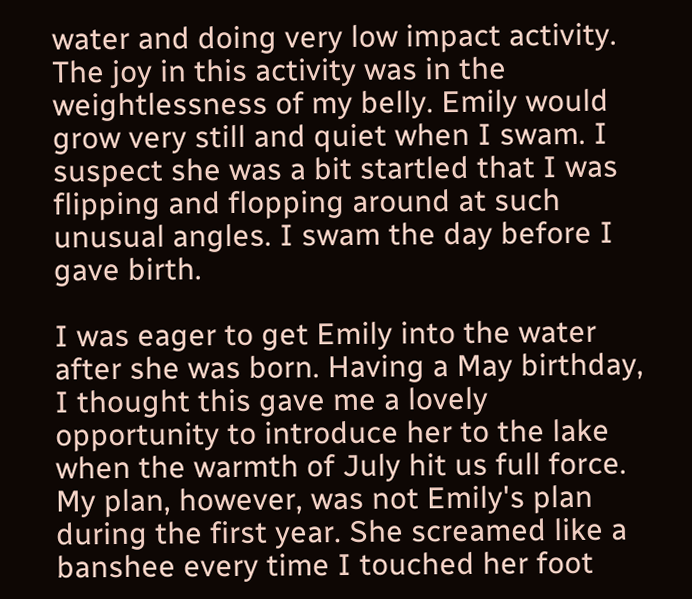water and doing very low impact activity. The joy in this activity was in the weightlessness of my belly. Emily would grow very still and quiet when I swam. I suspect she was a bit startled that I was flipping and flopping around at such unusual angles. I swam the day before I gave birth.

I was eager to get Emily into the water after she was born. Having a May birthday, I thought this gave me a lovely opportunity to introduce her to the lake when the warmth of July hit us full force. My plan, however, was not Emily's plan during the first year. She screamed like a banshee every time I touched her foot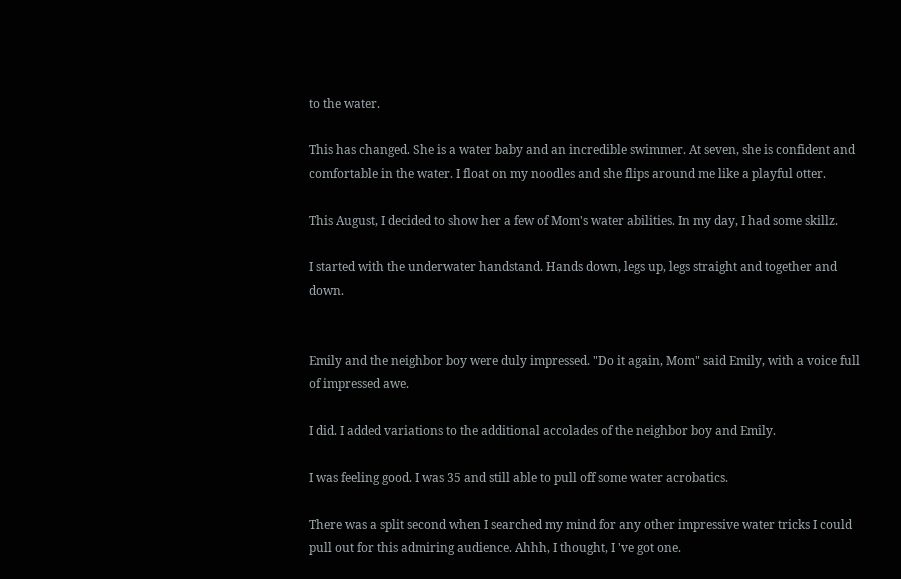to the water.

This has changed. She is a water baby and an incredible swimmer. At seven, she is confident and comfortable in the water. I float on my noodles and she flips around me like a playful otter.

This August, I decided to show her a few of Mom's water abilities. In my day, I had some skillz.

I started with the underwater handstand. Hands down, legs up, legs straight and together and down.


Emily and the neighbor boy were duly impressed. "Do it again, Mom" said Emily, with a voice full of impressed awe.

I did. I added variations to the additional accolades of the neighbor boy and Emily.

I was feeling good. I was 35 and still able to pull off some water acrobatics.

There was a split second when I searched my mind for any other impressive water tricks I could pull out for this admiring audience. Ahhh, I thought, I 've got one.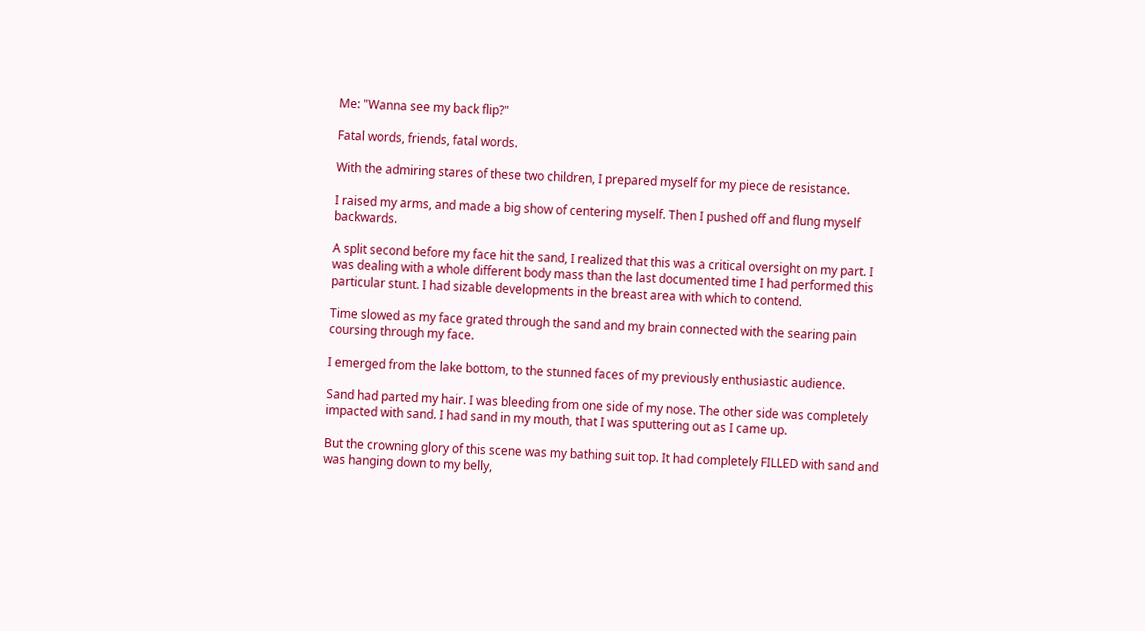Me: "Wanna see my back flip?"

Fatal words, friends, fatal words.

With the admiring stares of these two children, I prepared myself for my piece de resistance.

I raised my arms, and made a big show of centering myself. Then I pushed off and flung myself backwards.

A split second before my face hit the sand, I realized that this was a critical oversight on my part. I was dealing with a whole different body mass than the last documented time I had performed this particular stunt. I had sizable developments in the breast area with which to contend.

Time slowed as my face grated through the sand and my brain connected with the searing pain coursing through my face.

I emerged from the lake bottom, to the stunned faces of my previously enthusiastic audience.

Sand had parted my hair. I was bleeding from one side of my nose. The other side was completely impacted with sand. I had sand in my mouth, that I was sputtering out as I came up.

But the crowning glory of this scene was my bathing suit top. It had completely FILLED with sand and was hanging down to my belly,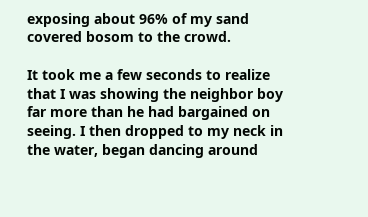exposing about 96% of my sand covered bosom to the crowd.

It took me a few seconds to realize that I was showing the neighbor boy far more than he had bargained on seeing. I then dropped to my neck in the water, began dancing around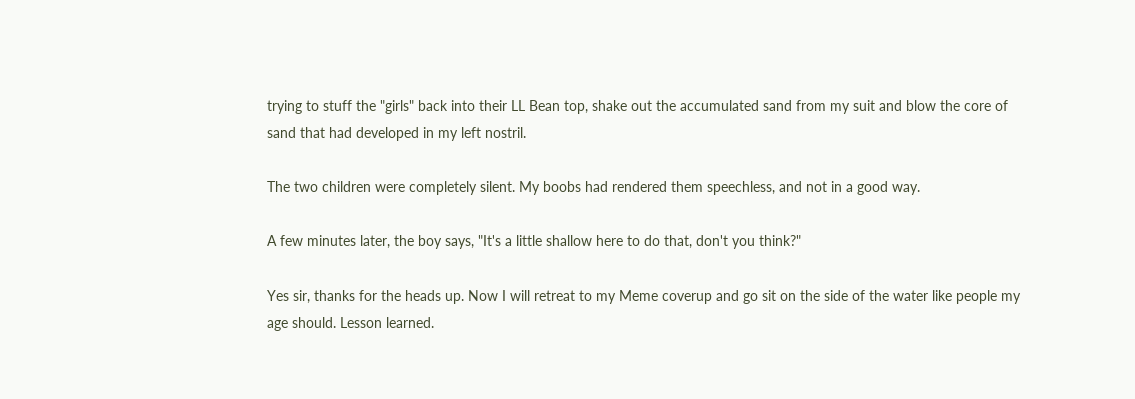trying to stuff the "girls" back into their LL Bean top, shake out the accumulated sand from my suit and blow the core of sand that had developed in my left nostril.

The two children were completely silent. My boobs had rendered them speechless, and not in a good way.

A few minutes later, the boy says, "It's a little shallow here to do that, don't you think?"

Yes sir, thanks for the heads up. Now I will retreat to my Meme coverup and go sit on the side of the water like people my age should. Lesson learned.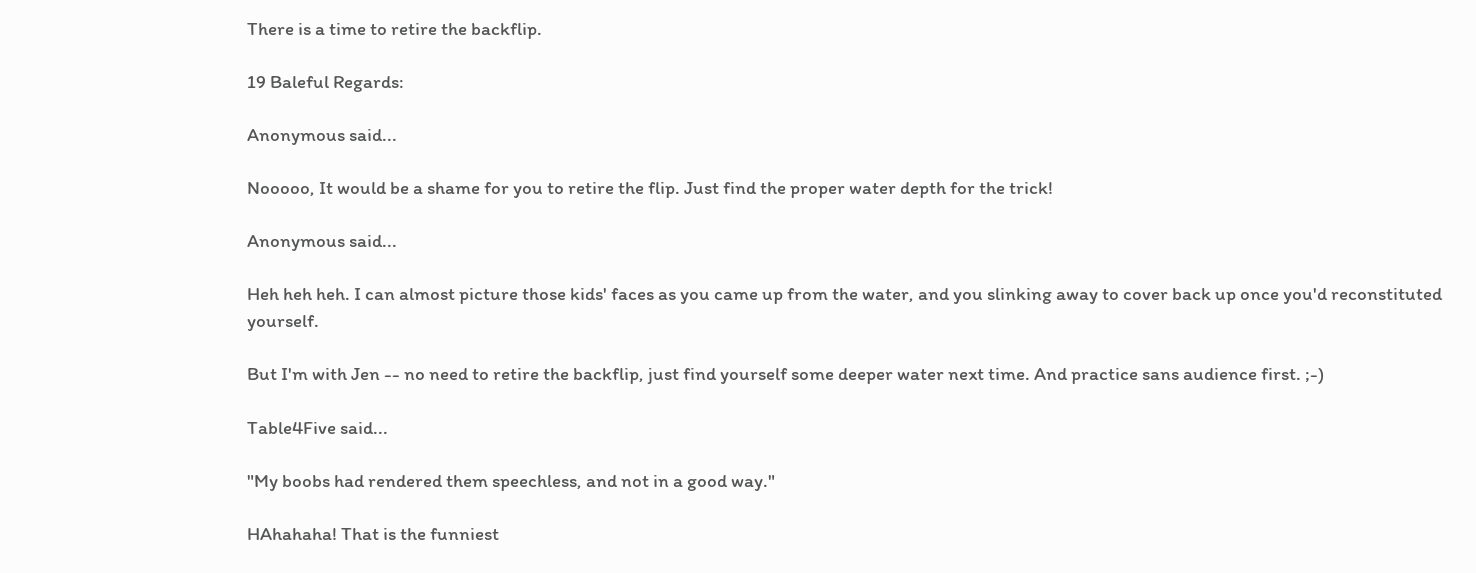There is a time to retire the backflip.

19 Baleful Regards:

Anonymous said...

Nooooo, It would be a shame for you to retire the flip. Just find the proper water depth for the trick!

Anonymous said...

Heh heh heh. I can almost picture those kids' faces as you came up from the water, and you slinking away to cover back up once you'd reconstituted yourself.

But I'm with Jen -- no need to retire the backflip, just find yourself some deeper water next time. And practice sans audience first. ;-)

Table4Five said...

"My boobs had rendered them speechless, and not in a good way."

HAhahaha! That is the funniest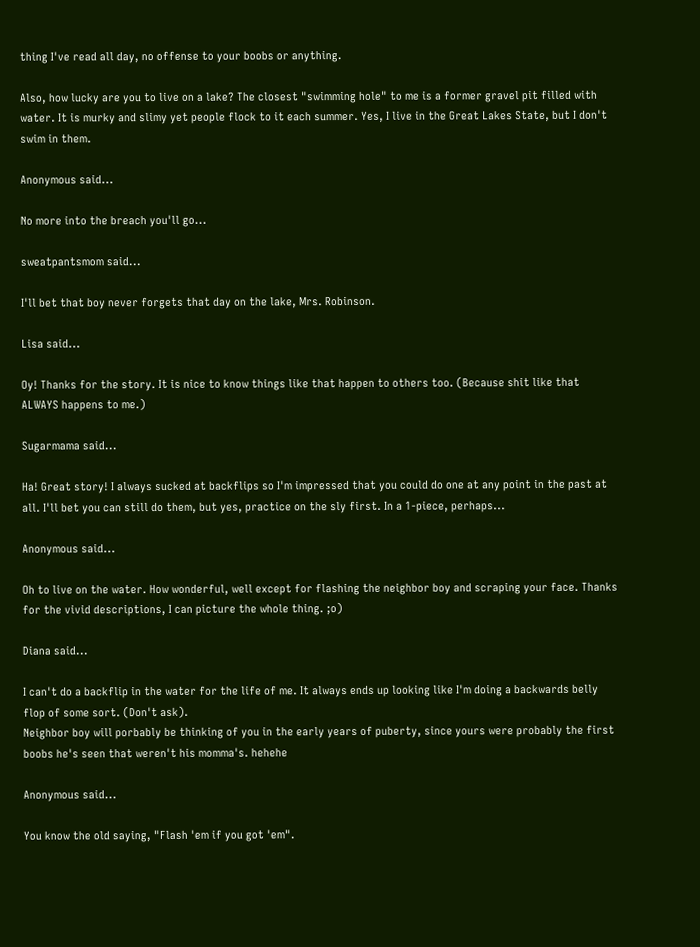thing I've read all day, no offense to your boobs or anything.

Also, how lucky are you to live on a lake? The closest "swimming hole" to me is a former gravel pit filled with water. It is murky and slimy yet people flock to it each summer. Yes, I live in the Great Lakes State, but I don't swim in them.

Anonymous said...

No more into the breach you'll go...

sweatpantsmom said...

I'll bet that boy never forgets that day on the lake, Mrs. Robinson.

Lisa said...

Oy! Thanks for the story. It is nice to know things like that happen to others too. (Because shit like that ALWAYS happens to me.)

Sugarmama said...

Ha! Great story! I always sucked at backflips so I'm impressed that you could do one at any point in the past at all. I'll bet you can still do them, but yes, practice on the sly first. In a 1-piece, perhaps...

Anonymous said...

Oh to live on the water. How wonderful, well except for flashing the neighbor boy and scraping your face. Thanks for the vivid descriptions, I can picture the whole thing. ;o)

Diana said...

I can't do a backflip in the water for the life of me. It always ends up looking like I'm doing a backwards belly flop of some sort. (Don't ask).
Neighbor boy will porbably be thinking of you in the early years of puberty, since yours were probably the first boobs he's seen that weren't his momma's. hehehe

Anonymous said...

You know the old saying, "Flash 'em if you got 'em".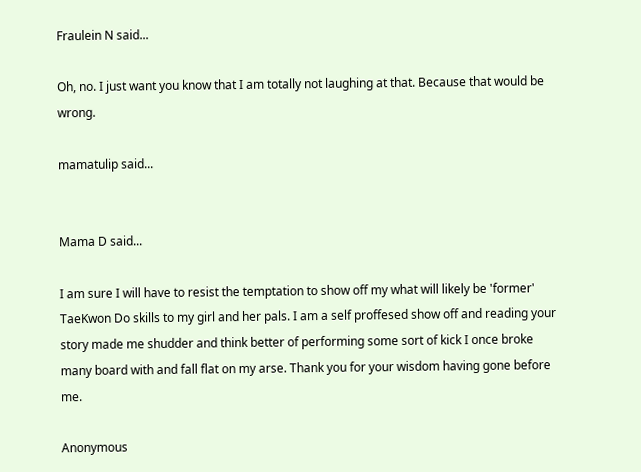Fraulein N said...

Oh, no. I just want you know that I am totally not laughing at that. Because that would be wrong.

mamatulip said...


Mama D said...

I am sure I will have to resist the temptation to show off my what will likely be 'former' TaeKwon Do skills to my girl and her pals. I am a self proffesed show off and reading your story made me shudder and think better of performing some sort of kick I once broke many board with and fall flat on my arse. Thank you for your wisdom having gone before me.

Anonymous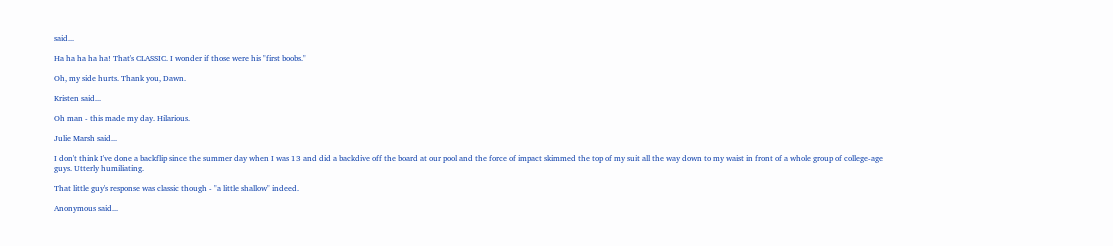said...

Ha ha ha ha ha! That's CLASSIC. I wonder if those were his "first boobs."

Oh, my side hurts. Thank you, Dawn.

Kristen said...

Oh man - this made my day. Hilarious.

Julie Marsh said...

I don't think I've done a backflip since the summer day when I was 13 and did a backdive off the board at our pool and the force of impact skimmed the top of my suit all the way down to my waist in front of a whole group of college-age guys. Utterly humiliating.

That little guy's response was classic though - "a little shallow" indeed.

Anonymous said...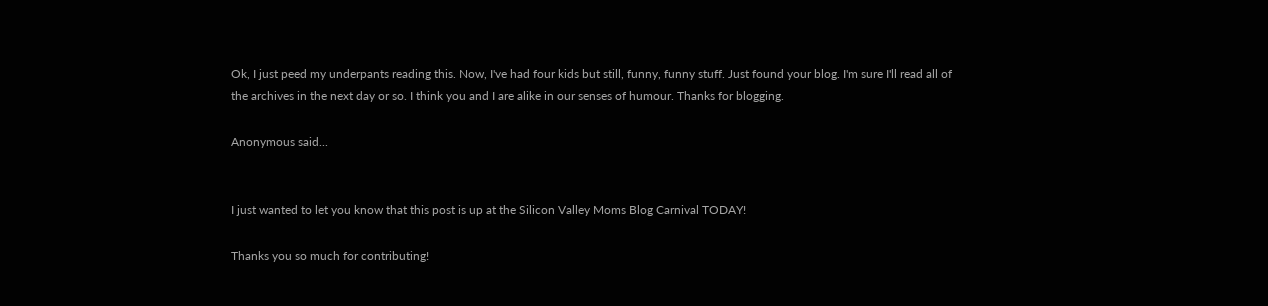Ok, I just peed my underpants reading this. Now, I've had four kids but still, funny, funny stuff. Just found your blog. I'm sure I'll read all of the archives in the next day or so. I think you and I are alike in our senses of humour. Thanks for blogging.

Anonymous said...


I just wanted to let you know that this post is up at the Silicon Valley Moms Blog Carnival TODAY!

Thanks you so much for contributing!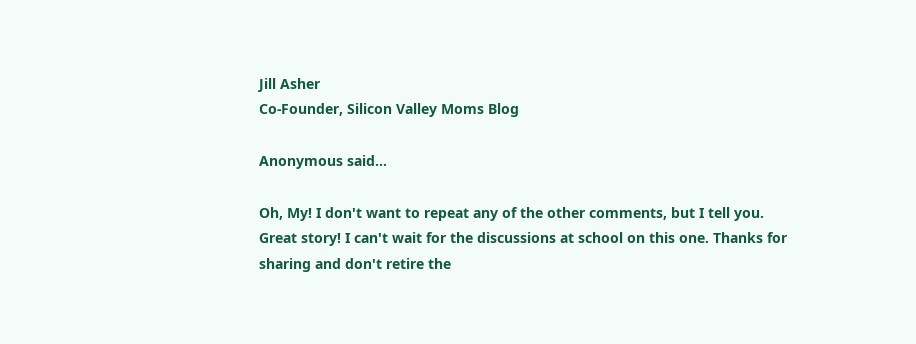Jill Asher
Co-Founder, Silicon Valley Moms Blog

Anonymous said...

Oh, My! I don't want to repeat any of the other comments, but I tell you. Great story! I can't wait for the discussions at school on this one. Thanks for sharing and don't retire the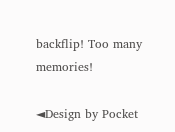backflip! Too many memories!

◄Design by Pocket